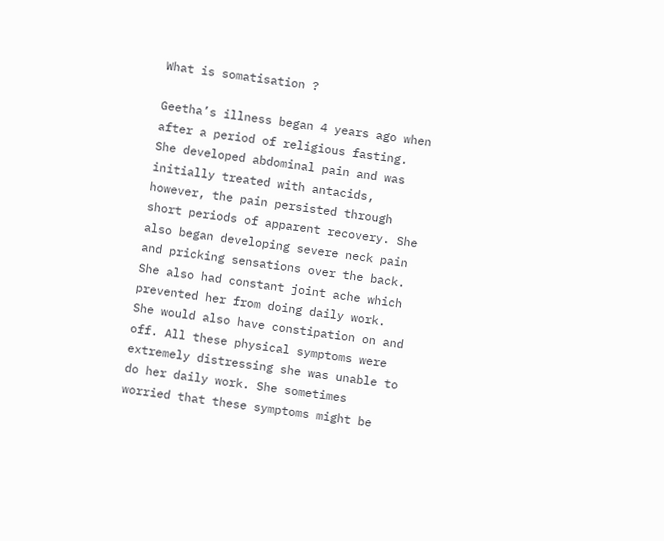What is somatisation ?

Geetha’s illness began 4 years ago when after a period of religious fasting. She developed abdominal pain and was initially treated with antacids, however, the pain persisted through short periods of apparent recovery. She also began developing severe neck pain and pricking sensations over the back. She also had constant joint ache which prevented her from doing daily work. She would also have constipation on and off. All these physical symptoms were extremely distressing she was unable to do her daily work. She sometimes worried that these symptoms might be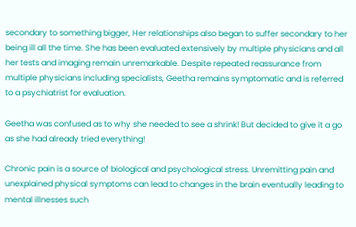secondary to something bigger, Her relationships also began to suffer secondary to her being ill all the time. She has been evaluated extensively by multiple physicians and all her tests and imaging remain unremarkable. Despite repeated reassurance from multiple physicians including specialists, Geetha remains symptomatic and is referred to a psychiatrist for evaluation.

Geetha was confused as to why she needed to see a shrink! But decided to give it a go as she had already tried everything!

Chronic pain is a source of biological and psychological stress. Unremitting pain and unexplained physical symptoms can lead to changes in the brain eventually leading to mental illnesses such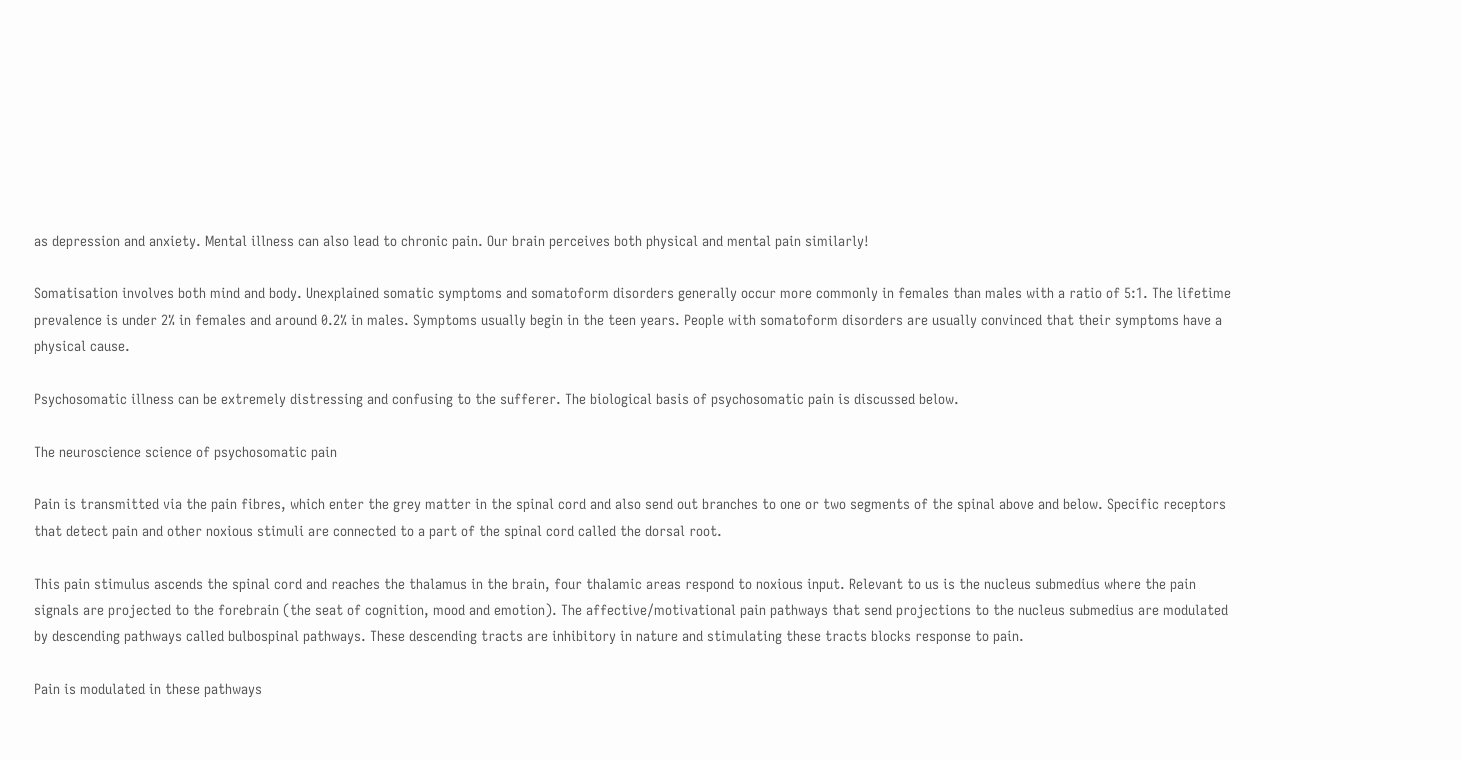as depression and anxiety. Mental illness can also lead to chronic pain. Our brain perceives both physical and mental pain similarly!

Somatisation involves both mind and body. Unexplained somatic symptoms and somatoform disorders generally occur more commonly in females than males with a ratio of 5:1. The lifetime prevalence is under 2% in females and around 0.2% in males. Symptoms usually begin in the teen years. People with somatoform disorders are usually convinced that their symptoms have a physical cause.

Psychosomatic illness can be extremely distressing and confusing to the sufferer. The biological basis of psychosomatic pain is discussed below.

The neuroscience science of psychosomatic pain

Pain is transmitted via the pain fibres, which enter the grey matter in the spinal cord and also send out branches to one or two segments of the spinal above and below. Specific receptors that detect pain and other noxious stimuli are connected to a part of the spinal cord called the dorsal root.

This pain stimulus ascends the spinal cord and reaches the thalamus in the brain, four thalamic areas respond to noxious input. Relevant to us is the nucleus submedius where the pain signals are projected to the forebrain (the seat of cognition, mood and emotion). The affective/motivational pain pathways that send projections to the nucleus submedius are modulated by descending pathways called bulbospinal pathways. These descending tracts are inhibitory in nature and stimulating these tracts blocks response to pain.

Pain is modulated in these pathways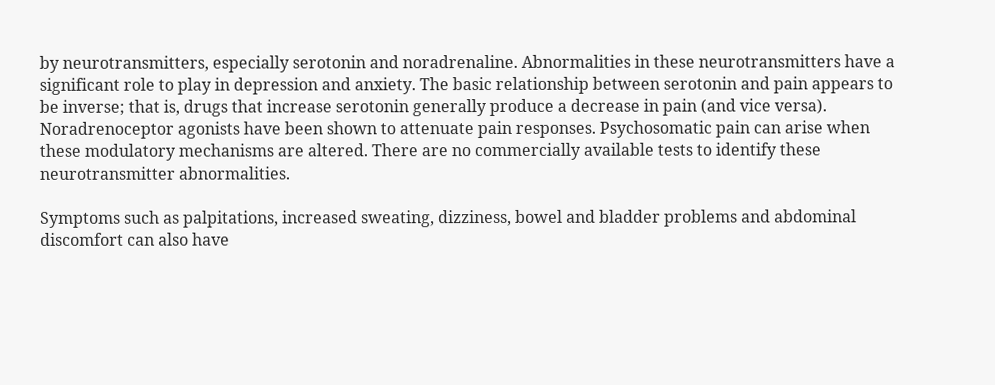by neurotransmitters, especially serotonin and noradrenaline. Abnormalities in these neurotransmitters have a significant role to play in depression and anxiety. The basic relationship between serotonin and pain appears to be inverse; that is, drugs that increase serotonin generally produce a decrease in pain (and vice versa). Noradrenoceptor agonists have been shown to attenuate pain responses. Psychosomatic pain can arise when these modulatory mechanisms are altered. There are no commercially available tests to identify these neurotransmitter abnormalities.

Symptoms such as palpitations, increased sweating, dizziness, bowel and bladder problems and abdominal discomfort can also have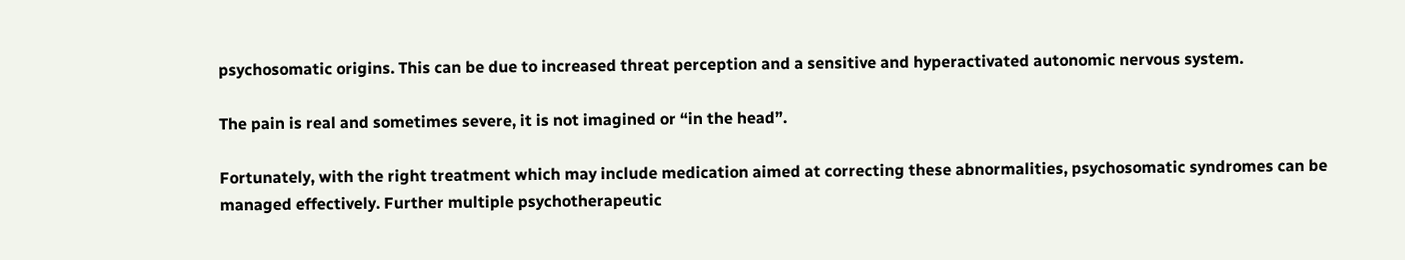psychosomatic origins. This can be due to increased threat perception and a sensitive and hyperactivated autonomic nervous system.

The pain is real and sometimes severe, it is not imagined or “in the head”.

Fortunately, with the right treatment which may include medication aimed at correcting these abnormalities, psychosomatic syndromes can be managed effectively. Further multiple psychotherapeutic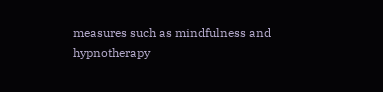measures such as mindfulness and hypnotherapy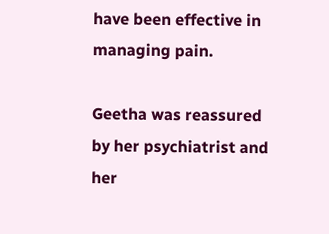have been effective in managing pain.

Geetha was reassured by her psychiatrist and her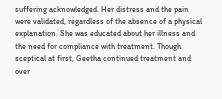suffering acknowledged. Her distress and the pain were validated, regardless of the absence of a physical explanation. She was educated about her illness and the need for compliance with treatment. Though sceptical at first, Geetha continued treatment and over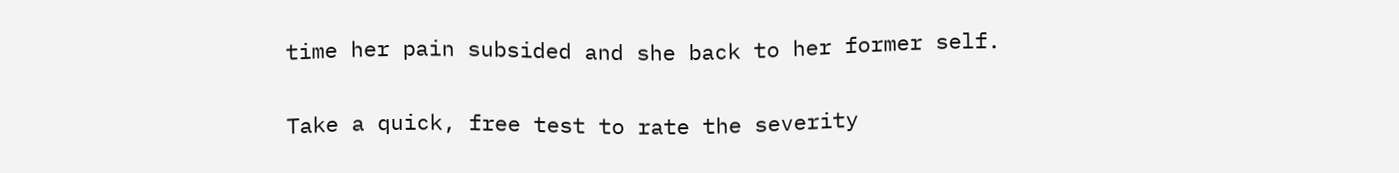time her pain subsided and she back to her former self.

Take a quick, free test to rate the severity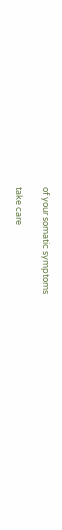of your somatic symptoms

take care